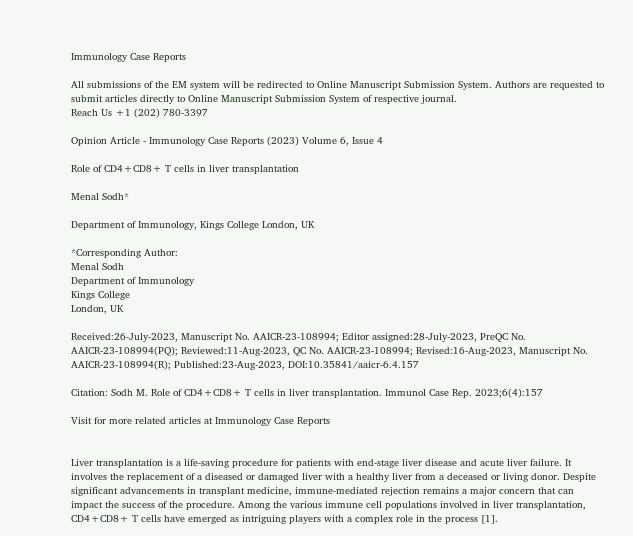Immunology Case Reports

All submissions of the EM system will be redirected to Online Manuscript Submission System. Authors are requested to submit articles directly to Online Manuscript Submission System of respective journal.
Reach Us +1 (202) 780-3397

Opinion Article - Immunology Case Reports (2023) Volume 6, Issue 4

Role of CD4+CD8+ T cells in liver transplantation

Menal Sodh*

Department of Immunology, Kings College London, UK

*Corresponding Author:
Menal Sodh
Department of Immunology
Kings College
London, UK

Received:26-July-2023, Manuscript No. AAICR-23-108994; Editor assigned:28-July-2023, PreQC No. AAICR-23-108994(PQ); Reviewed:11-Aug-2023, QC No. AAICR-23-108994; Revised:16-Aug-2023, Manuscript No. AAICR-23-108994(R); Published:23-Aug-2023, DOI:10.35841/aaicr-6.4.157

Citation: Sodh M. Role of CD4+CD8+ T cells in liver transplantation. Immunol Case Rep. 2023;6(4):157

Visit for more related articles at Immunology Case Reports


Liver transplantation is a life-saving procedure for patients with end-stage liver disease and acute liver failure. It involves the replacement of a diseased or damaged liver with a healthy liver from a deceased or living donor. Despite significant advancements in transplant medicine, immune-mediated rejection remains a major concern that can impact the success of the procedure. Among the various immune cell populations involved in liver transplantation, CD4+CD8+ T cells have emerged as intriguing players with a complex role in the process [1].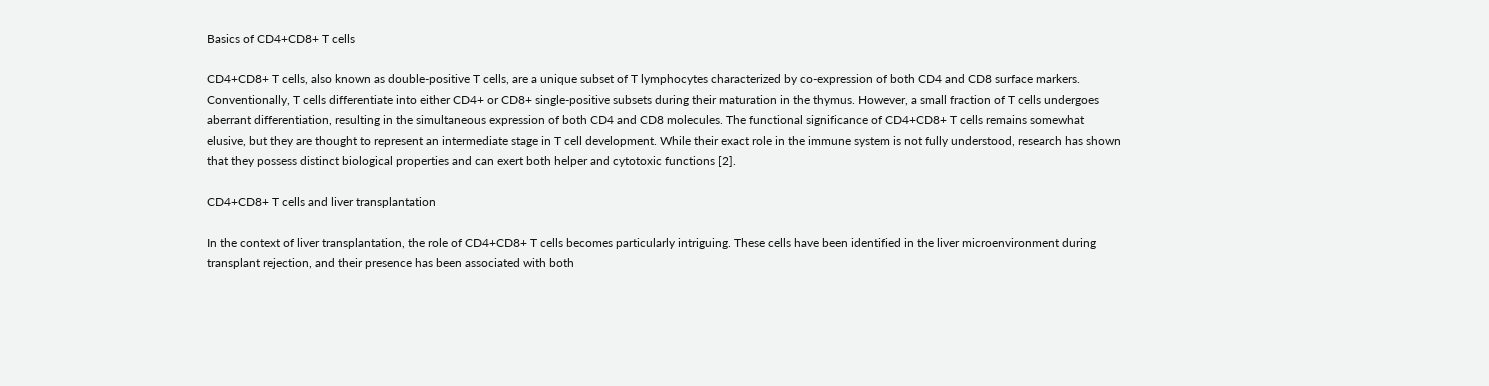Basics of CD4+CD8+ T cells

CD4+CD8+ T cells, also known as double-positive T cells, are a unique subset of T lymphocytes characterized by co-expression of both CD4 and CD8 surface markers. Conventionally, T cells differentiate into either CD4+ or CD8+ single-positive subsets during their maturation in the thymus. However, a small fraction of T cells undergoes aberrant differentiation, resulting in the simultaneous expression of both CD4 and CD8 molecules. The functional significance of CD4+CD8+ T cells remains somewhat elusive, but they are thought to represent an intermediate stage in T cell development. While their exact role in the immune system is not fully understood, research has shown that they possess distinct biological properties and can exert both helper and cytotoxic functions [2].

CD4+CD8+ T cells and liver transplantation

In the context of liver transplantation, the role of CD4+CD8+ T cells becomes particularly intriguing. These cells have been identified in the liver microenvironment during transplant rejection, and their presence has been associated with both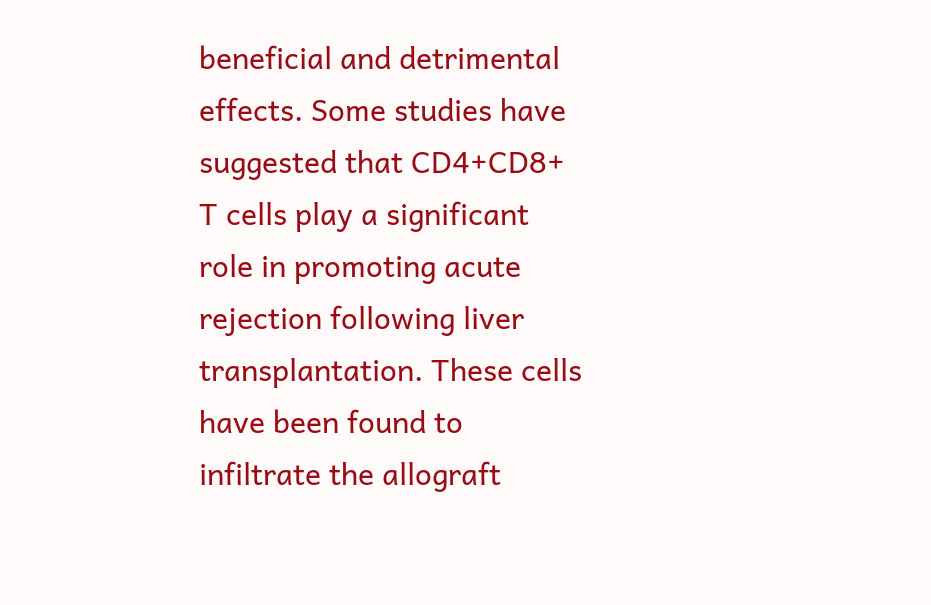beneficial and detrimental effects. Some studies have suggested that CD4+CD8+ T cells play a significant role in promoting acute rejection following liver transplantation. These cells have been found to infiltrate the allograft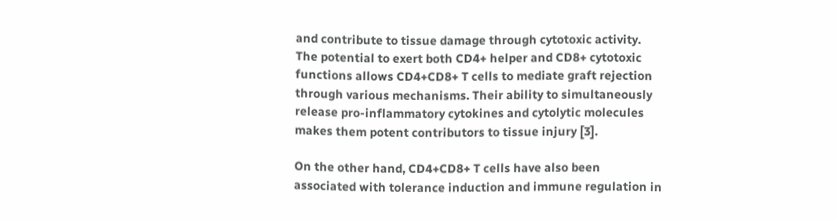and contribute to tissue damage through cytotoxic activity. The potential to exert both CD4+ helper and CD8+ cytotoxic functions allows CD4+CD8+ T cells to mediate graft rejection through various mechanisms. Their ability to simultaneously release pro-inflammatory cytokines and cytolytic molecules makes them potent contributors to tissue injury [3].

On the other hand, CD4+CD8+ T cells have also been associated with tolerance induction and immune regulation in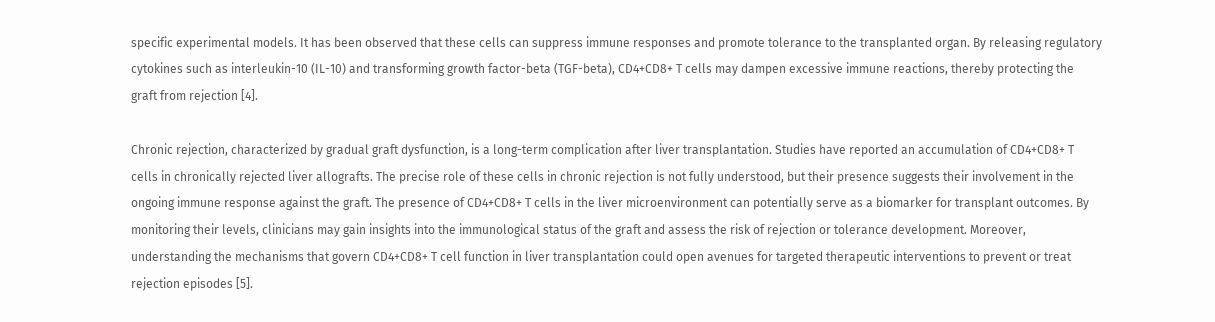specific experimental models. It has been observed that these cells can suppress immune responses and promote tolerance to the transplanted organ. By releasing regulatory cytokines such as interleukin-10 (IL-10) and transforming growth factor-beta (TGF-beta), CD4+CD8+ T cells may dampen excessive immune reactions, thereby protecting the graft from rejection [4].

Chronic rejection, characterized by gradual graft dysfunction, is a long-term complication after liver transplantation. Studies have reported an accumulation of CD4+CD8+ T cells in chronically rejected liver allografts. The precise role of these cells in chronic rejection is not fully understood, but their presence suggests their involvement in the ongoing immune response against the graft. The presence of CD4+CD8+ T cells in the liver microenvironment can potentially serve as a biomarker for transplant outcomes. By monitoring their levels, clinicians may gain insights into the immunological status of the graft and assess the risk of rejection or tolerance development. Moreover, understanding the mechanisms that govern CD4+CD8+ T cell function in liver transplantation could open avenues for targeted therapeutic interventions to prevent or treat rejection episodes [5].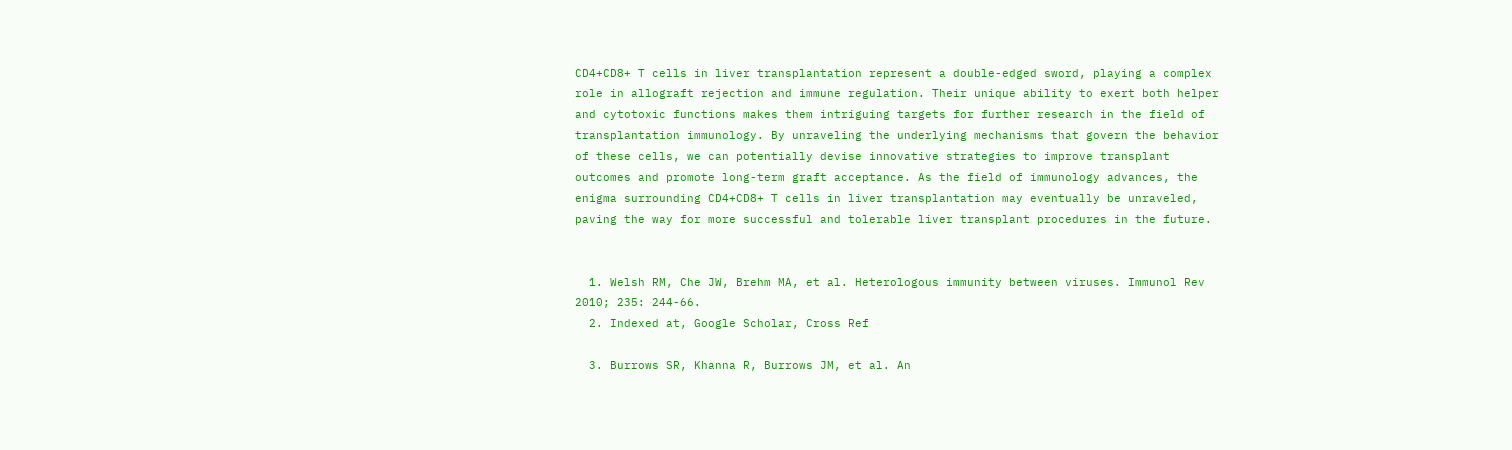CD4+CD8+ T cells in liver transplantation represent a double-edged sword, playing a complex role in allograft rejection and immune regulation. Their unique ability to exert both helper and cytotoxic functions makes them intriguing targets for further research in the field of transplantation immunology. By unraveling the underlying mechanisms that govern the behavior of these cells, we can potentially devise innovative strategies to improve transplant outcomes and promote long-term graft acceptance. As the field of immunology advances, the enigma surrounding CD4+CD8+ T cells in liver transplantation may eventually be unraveled, paving the way for more successful and tolerable liver transplant procedures in the future.


  1. Welsh RM, Che JW, Brehm MA, et al. Heterologous immunity between viruses. Immunol Rev 2010; 235: 244-66.
  2. Indexed at, Google Scholar, Cross Ref

  3. Burrows SR, Khanna R, Burrows JM, et al. An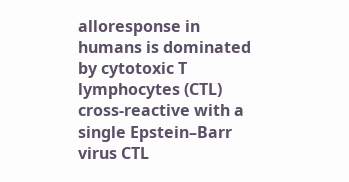alloresponse in humans is dominated by cytotoxic T lymphocytes (CTL) cross-reactive with a single Epstein–Barr virus CTL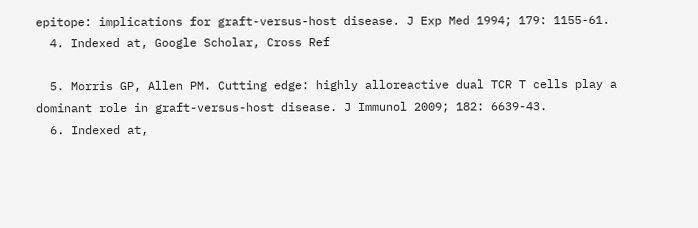epitope: implications for graft-versus-host disease. J Exp Med 1994; 179: 1155-61.
  4. Indexed at, Google Scholar, Cross Ref

  5. Morris GP, Allen PM. Cutting edge: highly alloreactive dual TCR T cells play a dominant role in graft-versus-host disease. J Immunol 2009; 182: 6639-43.
  6. Indexed at,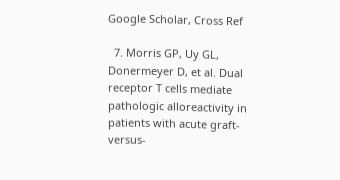Google Scholar, Cross Ref

  7. Morris GP, Uy GL, Donermeyer D, et al. Dual receptor T cells mediate pathologic alloreactivity in patients with acute graft-versus-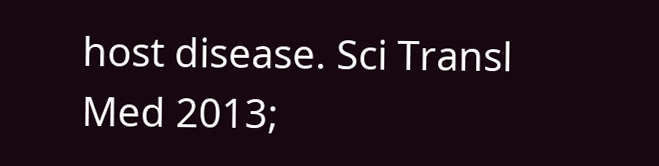host disease. Sci Transl Med 2013;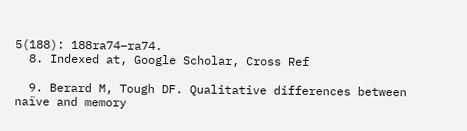5(188): 188ra74–ra74.
  8. Indexed at, Google Scholar, Cross Ref

  9. Berard M, Tough DF. Qualitative differences between naïve and memory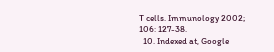T cells. Immunology 2002; 106: 127-38.
  10. Indexed at, Google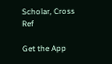Scholar, Cross Ref

Get the App